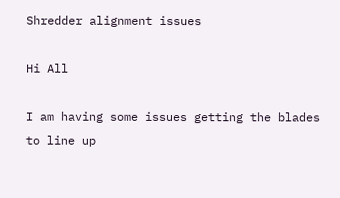Shredder alignment issues

Hi All

I am having some issues getting the blades to line up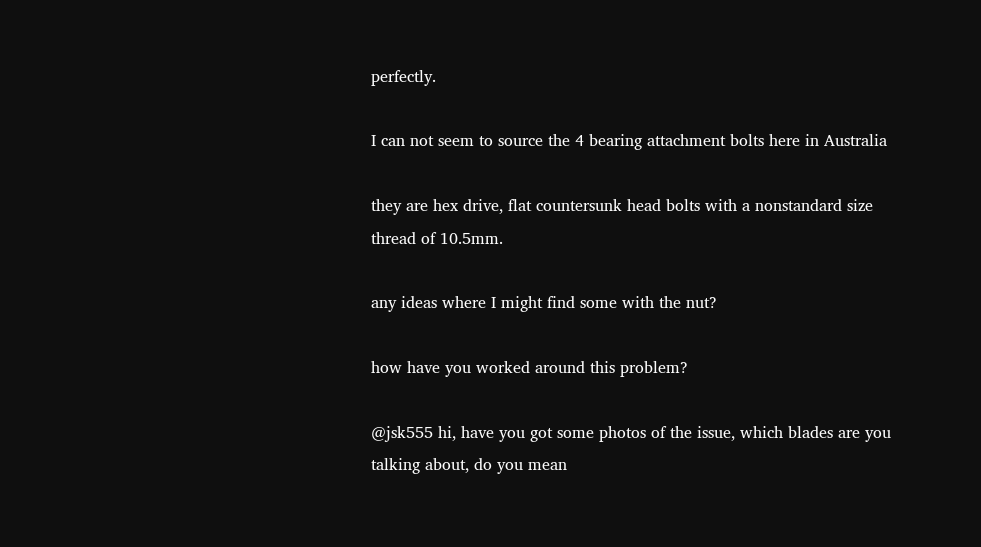perfectly.

I can not seem to source the 4 bearing attachment bolts here in Australia

they are hex drive, flat countersunk head bolts with a nonstandard size thread of 10.5mm.

any ideas where I might find some with the nut?

how have you worked around this problem?

@jsk555 hi, have you got some photos of the issue, which blades are you talking about, do you mean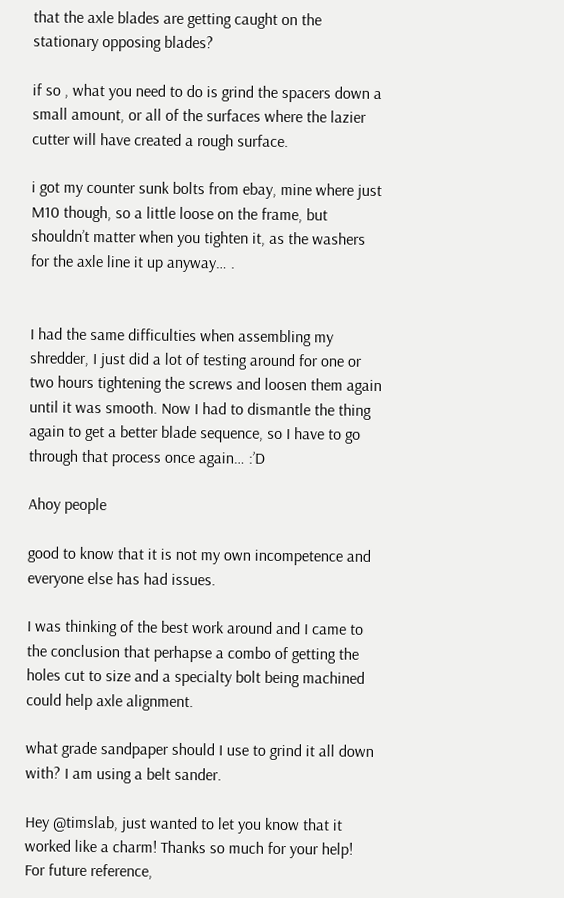that the axle blades are getting caught on the stationary opposing blades?

if so , what you need to do is grind the spacers down a small amount, or all of the surfaces where the lazier cutter will have created a rough surface.

i got my counter sunk bolts from ebay, mine where just M10 though, so a little loose on the frame, but shouldn’t matter when you tighten it, as the washers for the axle line it up anyway… .


I had the same difficulties when assembling my shredder, I just did a lot of testing around for one or two hours tightening the screws and loosen them again until it was smooth. Now I had to dismantle the thing again to get a better blade sequence, so I have to go through that process once again… :’D

Ahoy people

good to know that it is not my own incompetence and everyone else has had issues.

I was thinking of the best work around and I came to the conclusion that perhapse a combo of getting the holes cut to size and a specialty bolt being machined could help axle alignment.

what grade sandpaper should I use to grind it all down with? I am using a belt sander.

Hey @timslab, just wanted to let you know that it worked like a charm! Thanks so much for your help!
For future reference,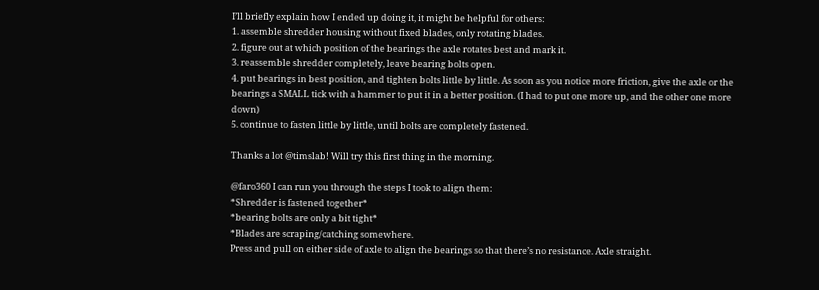I’ll briefly explain how I ended up doing it, it might be helpful for others:
1. assemble shredder housing without fixed blades, only rotating blades.
2. figure out at which position of the bearings the axle rotates best and mark it.
3. reassemble shredder completely, leave bearing bolts open.
4. put bearings in best position, and tighten bolts little by little. As soon as you notice more friction, give the axle or the bearings a SMALL tick with a hammer to put it in a better position. (I had to put one more up, and the other one more down)
5. continue to fasten little by little, until bolts are completely fastened.

Thanks a lot @timslab! Will try this first thing in the morning.

@faro360 I can run you through the steps I took to align them:
*Shredder is fastened together*
*bearing bolts are only a bit tight*
*Blades are scraping/catching somewhere.
Press and pull on either side of axle to align the bearings so that there’s no resistance. Axle straight.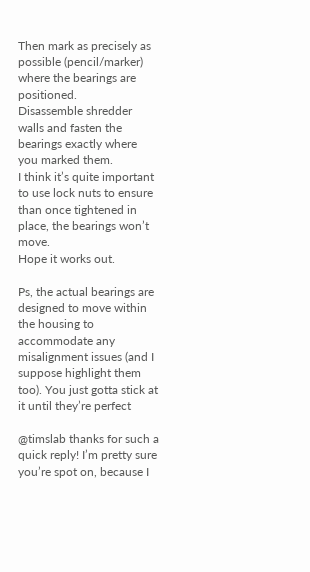Then mark as precisely as possible (pencil/marker) where the bearings are positioned.
Disassemble shredder walls and fasten the bearings exactly where you marked them.
I think it’s quite important to use lock nuts to ensure than once tightened in place, the bearings won’t move.
Hope it works out.

Ps, the actual bearings are designed to move within the housing to accommodate any misalignment issues (and I suppose highlight them too). You just gotta stick at it until they’re perfect

@timslab thanks for such a quick reply! I’m pretty sure you’re spot on, because I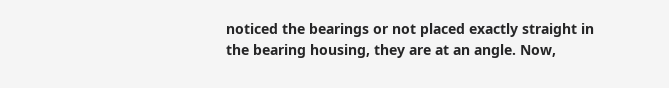noticed the bearings or not placed exactly straight in the bearing housing, they are at an angle. Now,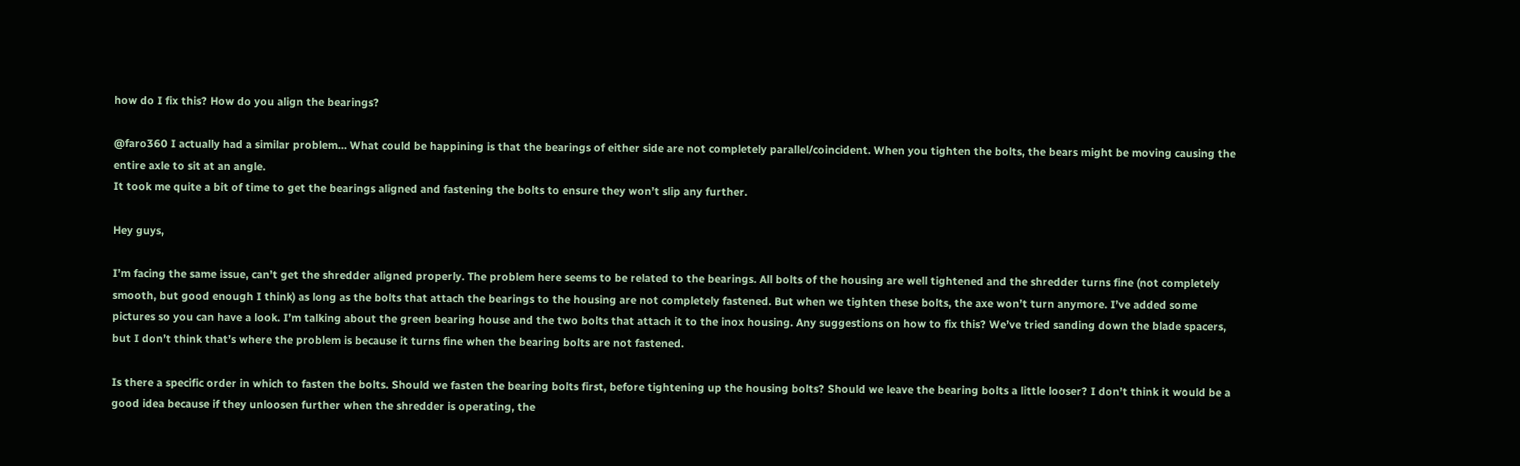how do I fix this? How do you align the bearings?

@faro360 I actually had a similar problem… What could be happining is that the bearings of either side are not completely parallel/coincident. When you tighten the bolts, the bears might be moving causing the entire axle to sit at an angle.
It took me quite a bit of time to get the bearings aligned and fastening the bolts to ensure they won’t slip any further.

Hey guys,

I’m facing the same issue, can’t get the shredder aligned properly. The problem here seems to be related to the bearings. All bolts of the housing are well tightened and the shredder turns fine (not completely smooth, but good enough I think) as long as the bolts that attach the bearings to the housing are not completely fastened. But when we tighten these bolts, the axe won’t turn anymore. I’ve added some pictures so you can have a look. I’m talking about the green bearing house and the two bolts that attach it to the inox housing. Any suggestions on how to fix this? We’ve tried sanding down the blade spacers, but I don’t think that’s where the problem is because it turns fine when the bearing bolts are not fastened.

Is there a specific order in which to fasten the bolts. Should we fasten the bearing bolts first, before tightening up the housing bolts? Should we leave the bearing bolts a little looser? I don’t think it would be a good idea because if they unloosen further when the shredder is operating, the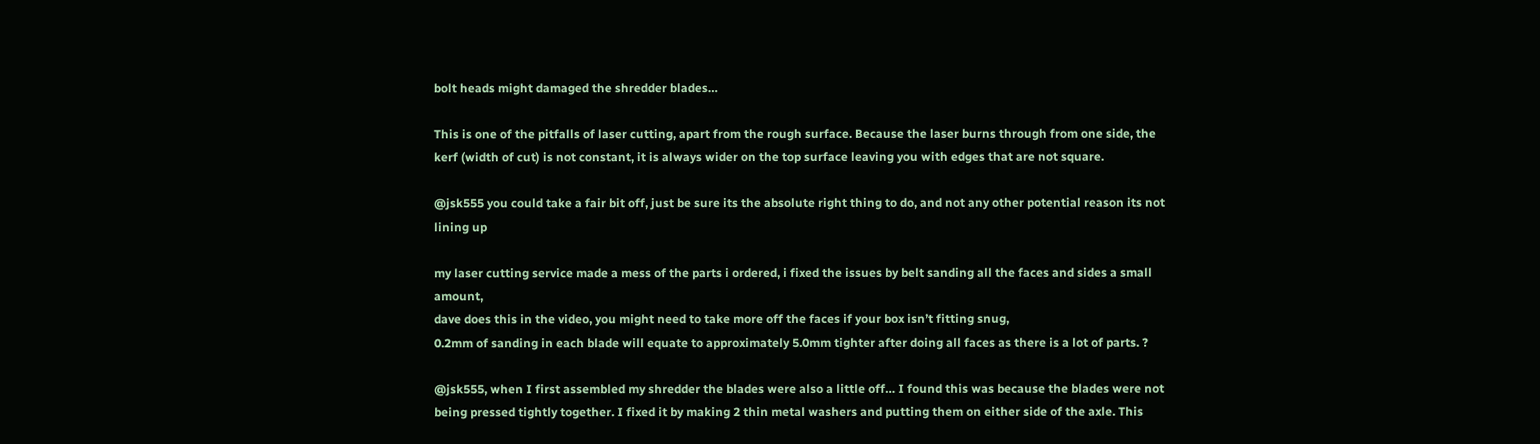bolt heads might damaged the shredder blades…

This is one of the pitfalls of laser cutting, apart from the rough surface. Because the laser burns through from one side, the kerf (width of cut) is not constant, it is always wider on the top surface leaving you with edges that are not square.

@jsk555 you could take a fair bit off, just be sure its the absolute right thing to do, and not any other potential reason its not lining up

my laser cutting service made a mess of the parts i ordered, i fixed the issues by belt sanding all the faces and sides a small amount,
dave does this in the video, you might need to take more off the faces if your box isn’t fitting snug,
0.2mm of sanding in each blade will equate to approximately 5.0mm tighter after doing all faces as there is a lot of parts. ?

@jsk555, when I first assembled my shredder the blades were also a little off… I found this was because the blades were not being pressed tightly together. I fixed it by making 2 thin metal washers and putting them on either side of the axle. This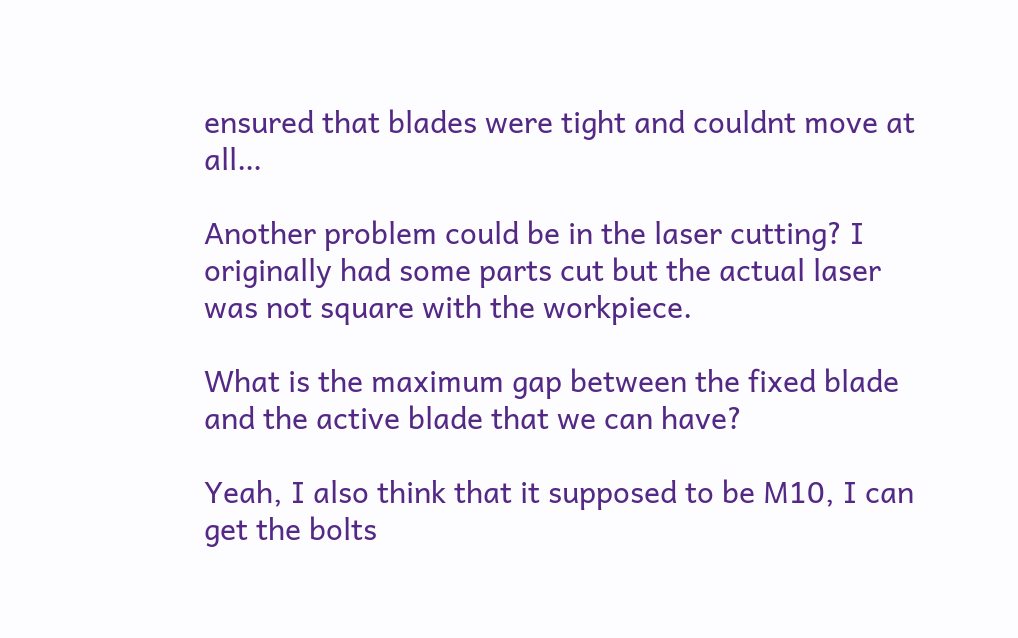ensured that blades were tight and couldnt move at all…

Another problem could be in the laser cutting? I originally had some parts cut but the actual laser was not square with the workpiece.

What is the maximum gap between the fixed blade and the active blade that we can have?

Yeah, I also think that it supposed to be M10, I can get the bolts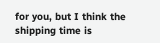for you, but I think the shipping time is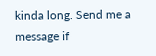kinda long. Send me a message if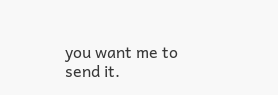you want me to send it.